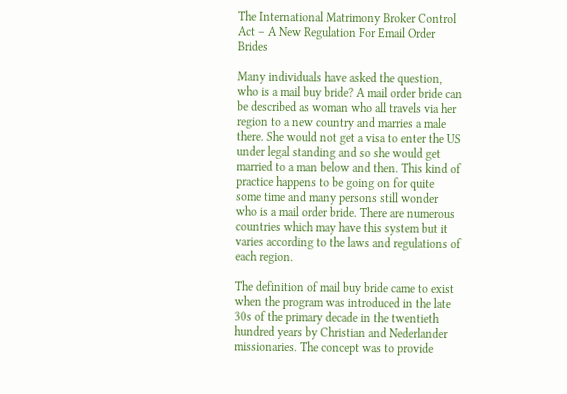The International Matrimony Broker Control Act – A New Regulation For Email Order Brides

Many individuals have asked the question, who is a mail buy bride? A mail order bride can be described as woman who all travels via her region to a new country and marries a male there. She would not get a visa to enter the US under legal standing and so she would get married to a man below and then. This kind of practice happens to be going on for quite some time and many persons still wonder who is a mail order bride. There are numerous countries which may have this system but it varies according to the laws and regulations of each region.

The definition of mail buy bride came to exist when the program was introduced in the late 30s of the primary decade in the twentieth hundred years by Christian and Nederlander missionaries. The concept was to provide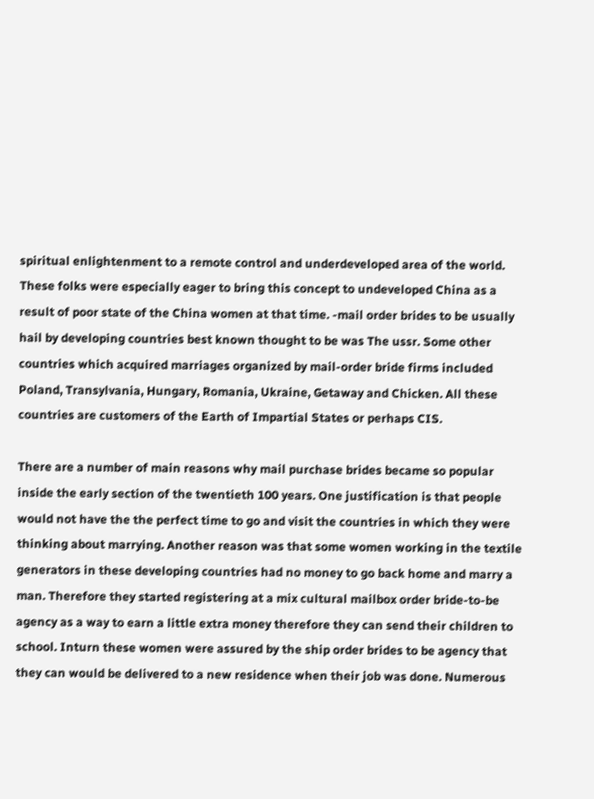spiritual enlightenment to a remote control and underdeveloped area of the world. These folks were especially eager to bring this concept to undeveloped China as a result of poor state of the China women at that time. -mail order brides to be usually hail by developing countries best known thought to be was The ussr. Some other countries which acquired marriages organized by mail-order bride firms included Poland, Transylvania, Hungary, Romania, Ukraine, Getaway and Chicken. All these countries are customers of the Earth of Impartial States or perhaps CIS.

There are a number of main reasons why mail purchase brides became so popular inside the early section of the twentieth 100 years. One justification is that people would not have the the perfect time to go and visit the countries in which they were thinking about marrying. Another reason was that some women working in the textile generators in these developing countries had no money to go back home and marry a man. Therefore they started registering at a mix cultural mailbox order bride-to-be agency as a way to earn a little extra money therefore they can send their children to school. Inturn these women were assured by the ship order brides to be agency that they can would be delivered to a new residence when their job was done. Numerous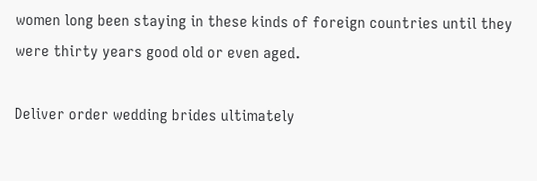women long been staying in these kinds of foreign countries until they were thirty years good old or even aged.

Deliver order wedding brides ultimately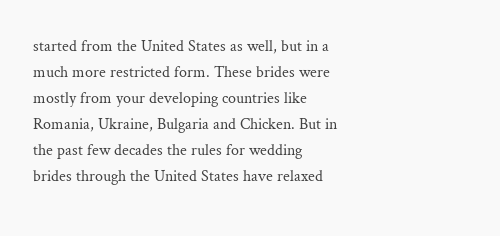started from the United States as well, but in a much more restricted form. These brides were mostly from your developing countries like Romania, Ukraine, Bulgaria and Chicken. But in the past few decades the rules for wedding brides through the United States have relaxed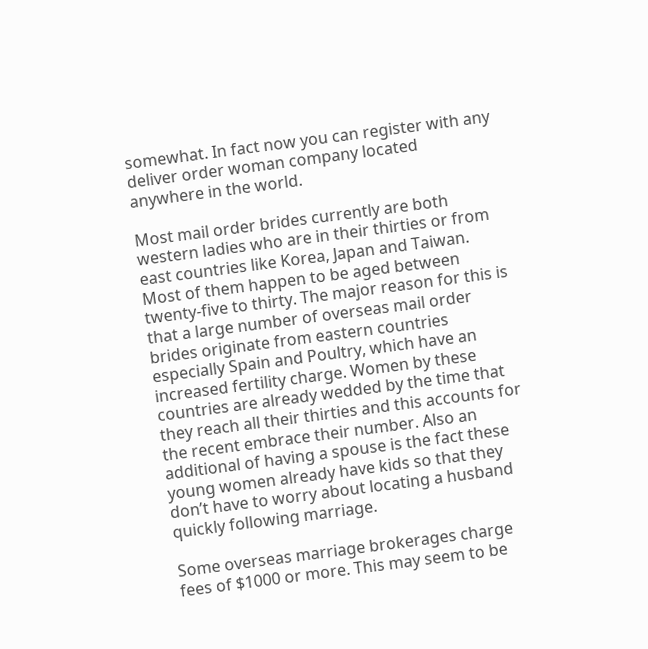somewhat. In fact now you can register with any deliver order woman company located anywhere in the world.

Most mail order brides currently are both western ladies who are in their thirties or from east countries like Korea, Japan and Taiwan. Most of them happen to be aged between twenty-five to thirty. The major reason for this is that a large number of overseas mail order brides originate from eastern countries especially Spain and Poultry, which have an increased fertility charge. Women by these countries are already wedded by the time that they reach all their thirties and this accounts for the recent embrace their number. Also an additional of having a spouse is the fact these young women already have kids so that they don’t have to worry about locating a husband quickly following marriage.

Some overseas marriage brokerages charge fees of $1000 or more. This may seem to be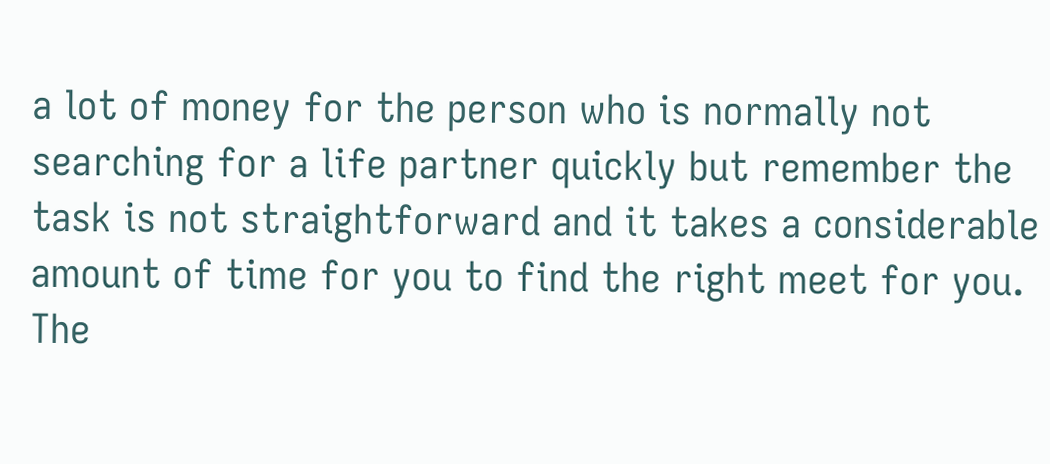a lot of money for the person who is normally not searching for a life partner quickly but remember the task is not straightforward and it takes a considerable amount of time for you to find the right meet for you. The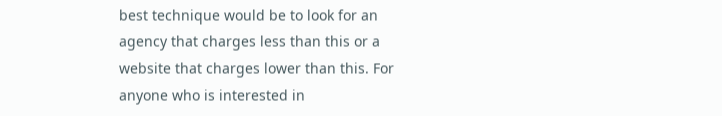best technique would be to look for an agency that charges less than this or a website that charges lower than this. For anyone who is interested in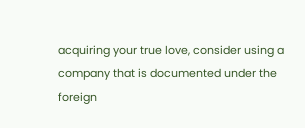acquiring your true love, consider using a company that is documented under the foreign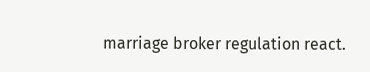marriage broker regulation react.